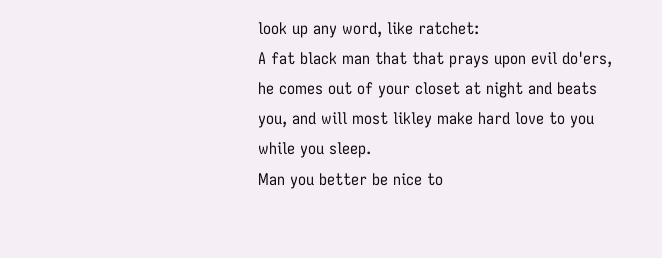look up any word, like ratchet:
A fat black man that that prays upon evil do'ers, he comes out of your closet at night and beats you, and will most likley make hard love to you while you sleep.
Man you better be nice to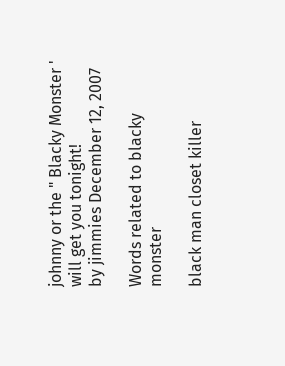johnny or the " Blacky Monster ' will get you tonight!
by jimmies December 12, 2007

Words related to blacky monster

black man closet killer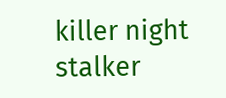killer night stalker